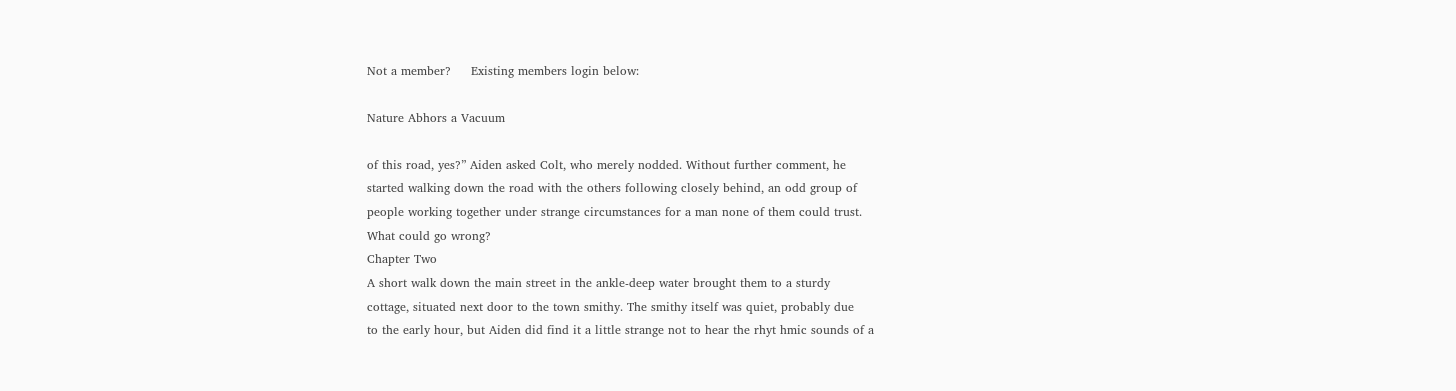Not a member?     Existing members login below:

Nature Abhors a Vacuum

of this road, yes?” Aiden asked Colt, who merely nodded. Without further comment, he
started walking down the road with the others following closely behind, an odd group of
people working together under strange circumstances for a man none of them could trust.
What could go wrong?
Chapter Two
A short walk down the main street in the ankle-deep water brought them to a sturdy
cottage, situated next door to the town smithy. The smithy itself was quiet, probably due
to the early hour, but Aiden did find it a little strange not to hear the rhyt hmic sounds of a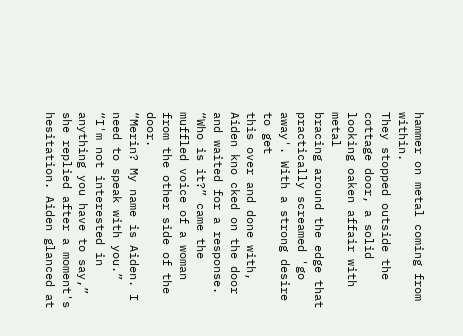hammer on metal coming from within.
They stopped outside the cottage door, a solid looking oaken affair with metal
bracing around the edge that practically screamed 'go away'. With a strong desire to get
this over and done with, Aiden kno cked on the door and waited for a response.
“Who is it?” came the muffled voice of a woman from the other side of the door.
“Merin? My name is Aiden. I need to speak with you.”
“I'm not interested in anything you have to say,” she replied after a moment's
hesitation. Aiden glanced at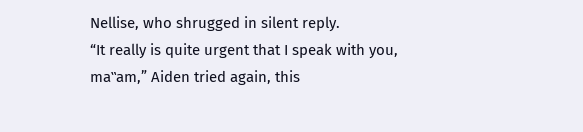Nellise, who shrugged in silent reply.
“It really is quite urgent that I speak with you, ma‟am,” Aiden tried again, this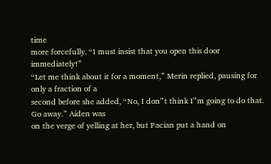time
more forcefully. “I must insist that you open this door immediately!”
“Let me think about it for a moment,” Merin replied, pausing for only a fraction of a
second before she added, “No, I don‟t think I‟m going to do that. Go away.” Aiden was
on the verge of yelling at her, but Pacian put a hand on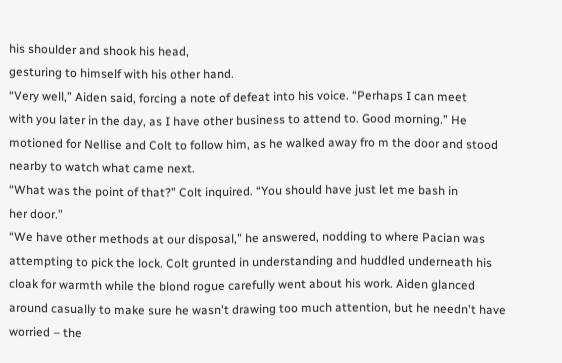his shoulder and shook his head,
gesturing to himself with his other hand.
“Very well,” Aiden said, forcing a note of defeat into his voice. “Perhaps I can meet
with you later in the day, as I have other business to attend to. Good morning.” He
motioned for Nellise and Colt to follow him, as he walked away fro m the door and stood
nearby to watch what came next.
“What was the point of that?” Colt inquired. “You should have just let me bash in
her door.”
“We have other methods at our disposal,” he answered, nodding to where Pacian was
attempting to pick the lock. Colt grunted in understanding and huddled underneath his
cloak for warmth while the blond rogue carefully went about his work. Aiden glanced
around casually to make sure he wasn't drawing too much attention, but he needn't have
worried – the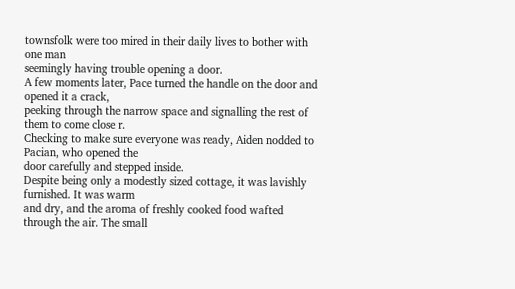townsfolk were too mired in their daily lives to bother with one man
seemingly having trouble opening a door.
A few moments later, Pace turned the handle on the door and opened it a crack,
peeking through the narrow space and signalling the rest of them to come close r.
Checking to make sure everyone was ready, Aiden nodded to Pacian, who opened the
door carefully and stepped inside.
Despite being only a modestly sized cottage, it was lavishly furnished. It was warm
and dry, and the aroma of freshly cooked food wafted through the air. The small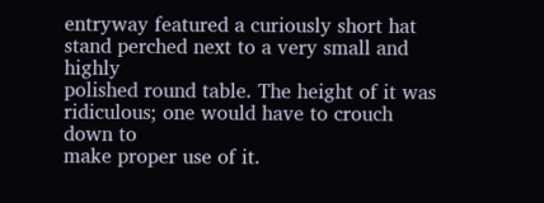entryway featured a curiously short hat stand perched next to a very small and highly
polished round table. The height of it was ridiculous; one would have to crouch down to
make proper use of it.